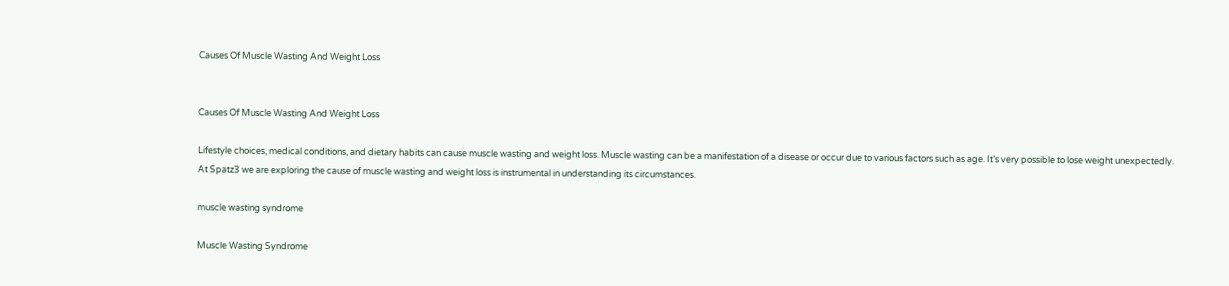Causes Of Muscle Wasting And Weight Loss


Causes Of Muscle Wasting And Weight Loss

Lifestyle choices, medical conditions, and dietary habits can cause muscle wasting and weight loss. Muscle wasting can be a manifestation of a disease or occur due to various factors such as age. It’s very possible to lose weight unexpectedly. At Spatz3 we are exploring the cause of muscle wasting and weight loss is instrumental in understanding its circumstances.

muscle wasting syndrome

Muscle Wasting Syndrome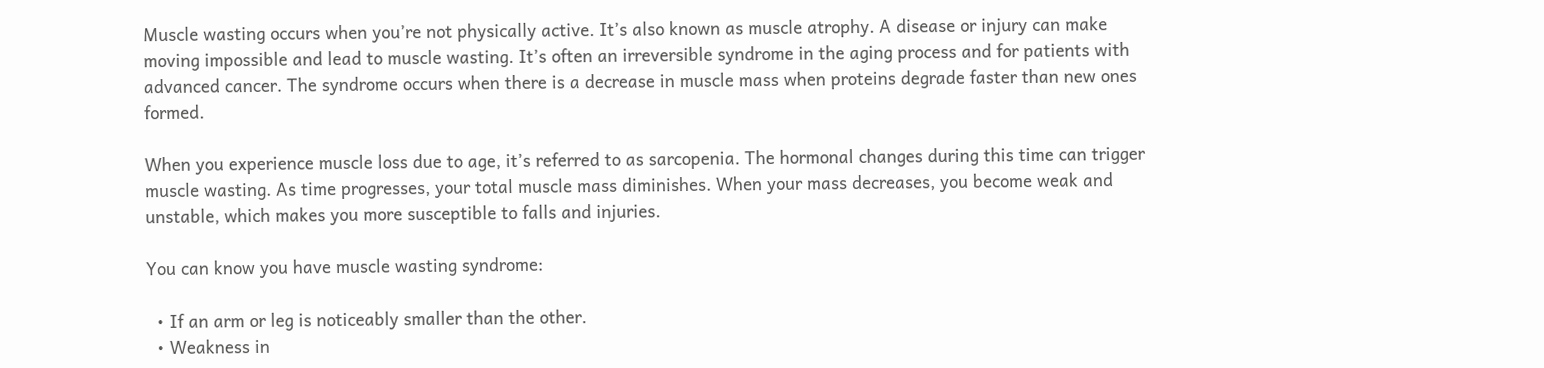Muscle wasting occurs when you’re not physically active. It’s also known as muscle atrophy. A disease or injury can make moving impossible and lead to muscle wasting. It’s often an irreversible syndrome in the aging process and for patients with advanced cancer. The syndrome occurs when there is a decrease in muscle mass when proteins degrade faster than new ones formed.

When you experience muscle loss due to age, it’s referred to as sarcopenia. The hormonal changes during this time can trigger muscle wasting. As time progresses, your total muscle mass diminishes. When your mass decreases, you become weak and unstable, which makes you more susceptible to falls and injuries.

You can know you have muscle wasting syndrome:

  • If an arm or leg is noticeably smaller than the other.
  • Weakness in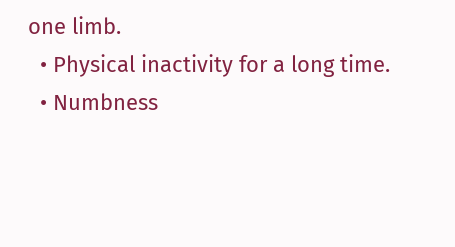one limb.
  • Physical inactivity for a long time.
  • Numbness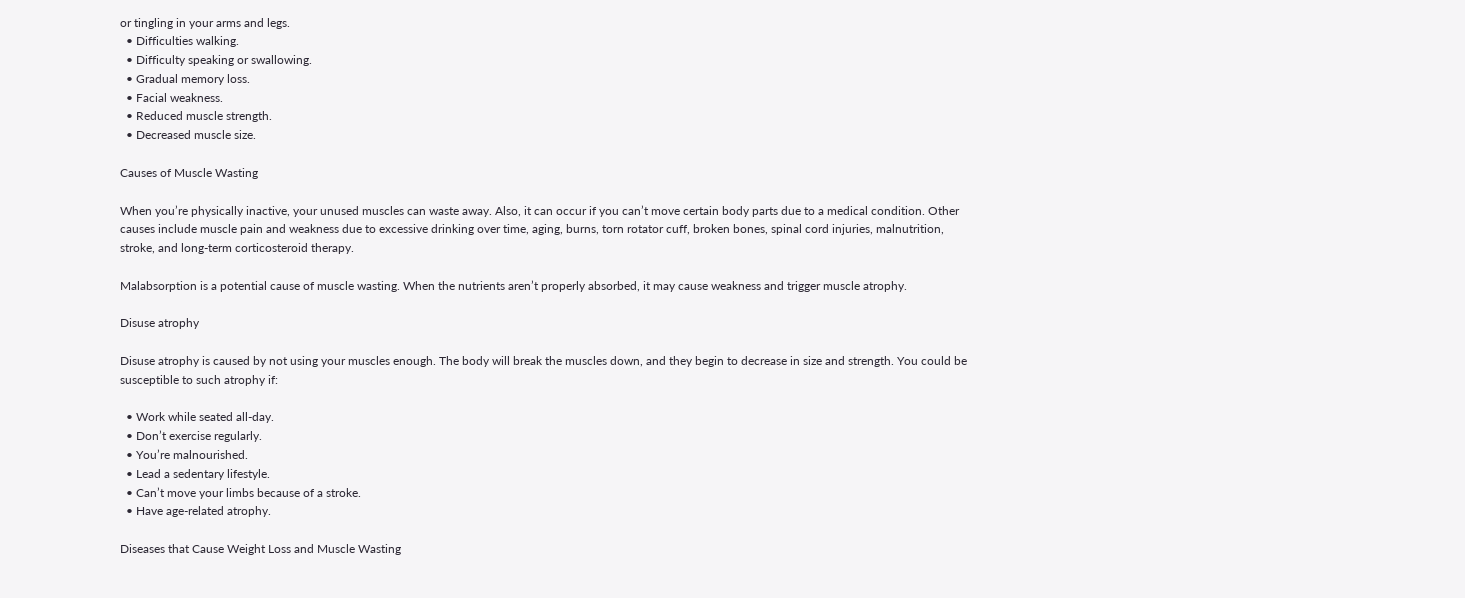or tingling in your arms and legs.
  • Difficulties walking.
  • Difficulty speaking or swallowing.
  • Gradual memory loss.
  • Facial weakness.
  • Reduced muscle strength.
  • Decreased muscle size.

Causes of Muscle Wasting

When you’re physically inactive, your unused muscles can waste away. Also, it can occur if you can’t move certain body parts due to a medical condition. Other causes include muscle pain and weakness due to excessive drinking over time, aging, burns, torn rotator cuff, broken bones, spinal cord injuries, malnutrition, stroke, and long-term corticosteroid therapy.

Malabsorption is a potential cause of muscle wasting. When the nutrients aren’t properly absorbed, it may cause weakness and trigger muscle atrophy.

Disuse atrophy

Disuse atrophy is caused by not using your muscles enough. The body will break the muscles down, and they begin to decrease in size and strength. You could be susceptible to such atrophy if:

  • Work while seated all-day.
  • Don’t exercise regularly.
  • You’re malnourished.
  • Lead a sedentary lifestyle.
  • Can’t move your limbs because of a stroke.
  • Have age-related atrophy.

Diseases that Cause Weight Loss and Muscle Wasting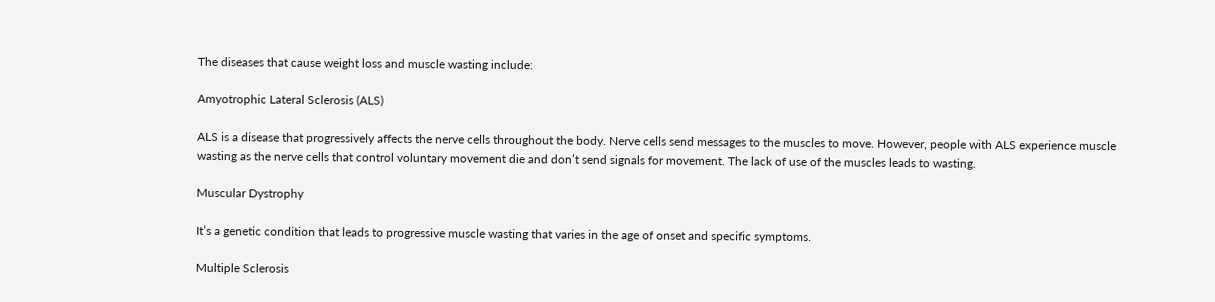The diseases that cause weight loss and muscle wasting include:

Amyotrophic Lateral Sclerosis (ALS)

ALS is a disease that progressively affects the nerve cells throughout the body. Nerve cells send messages to the muscles to move. However, people with ALS experience muscle wasting as the nerve cells that control voluntary movement die and don’t send signals for movement. The lack of use of the muscles leads to wasting.

Muscular Dystrophy

It’s a genetic condition that leads to progressive muscle wasting that varies in the age of onset and specific symptoms.

Multiple Sclerosis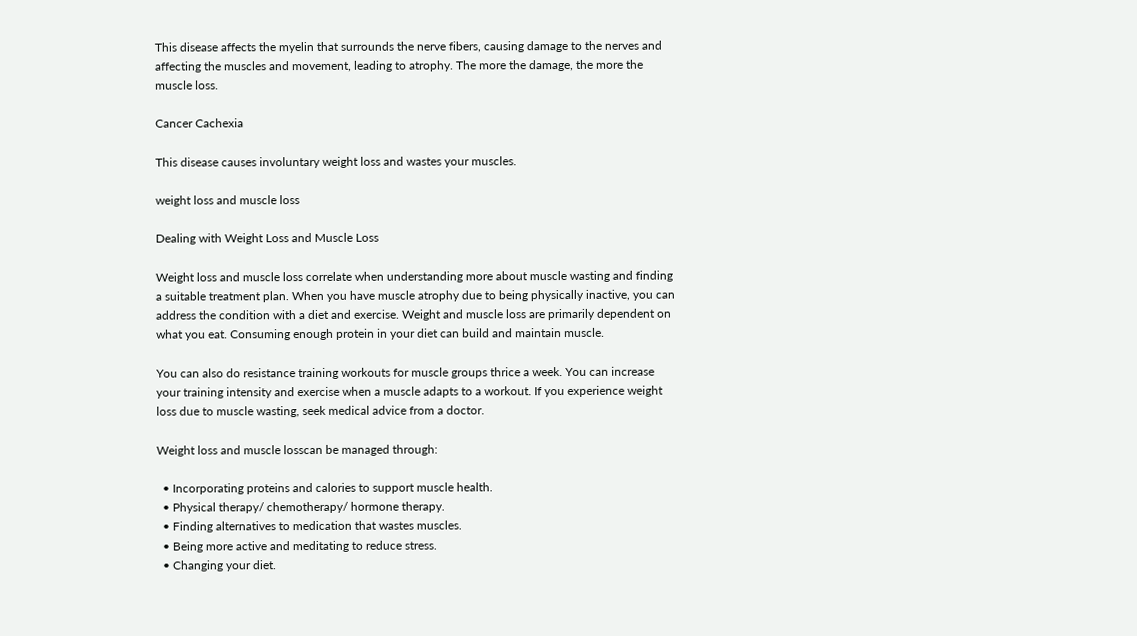This disease affects the myelin that surrounds the nerve fibers, causing damage to the nerves and affecting the muscles and movement, leading to atrophy. The more the damage, the more the muscle loss.

Cancer Cachexia

This disease causes involuntary weight loss and wastes your muscles.

weight loss and muscle loss

Dealing with Weight Loss and Muscle Loss

Weight loss and muscle loss correlate when understanding more about muscle wasting and finding a suitable treatment plan. When you have muscle atrophy due to being physically inactive, you can address the condition with a diet and exercise. Weight and muscle loss are primarily dependent on what you eat. Consuming enough protein in your diet can build and maintain muscle.

You can also do resistance training workouts for muscle groups thrice a week. You can increase your training intensity and exercise when a muscle adapts to a workout. If you experience weight loss due to muscle wasting, seek medical advice from a doctor.

Weight loss and muscle losscan be managed through:

  • Incorporating proteins and calories to support muscle health.
  • Physical therapy/ chemotherapy/ hormone therapy.
  • Finding alternatives to medication that wastes muscles.
  • Being more active and meditating to reduce stress.
  • Changing your diet.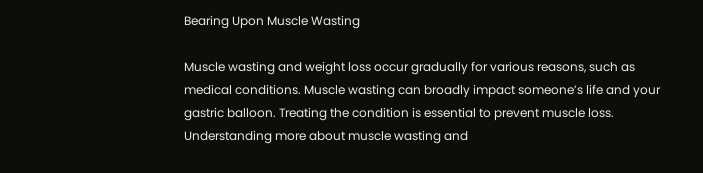Bearing Upon Muscle Wasting

Muscle wasting and weight loss occur gradually for various reasons, such as medical conditions. Muscle wasting can broadly impact someone’s life and your gastric balloon. Treating the condition is essential to prevent muscle loss. Understanding more about muscle wasting and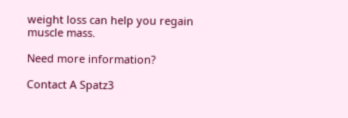weight loss can help you regain muscle mass.

Need more information?

Contact A Spatz3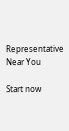Representative Near You

Start now